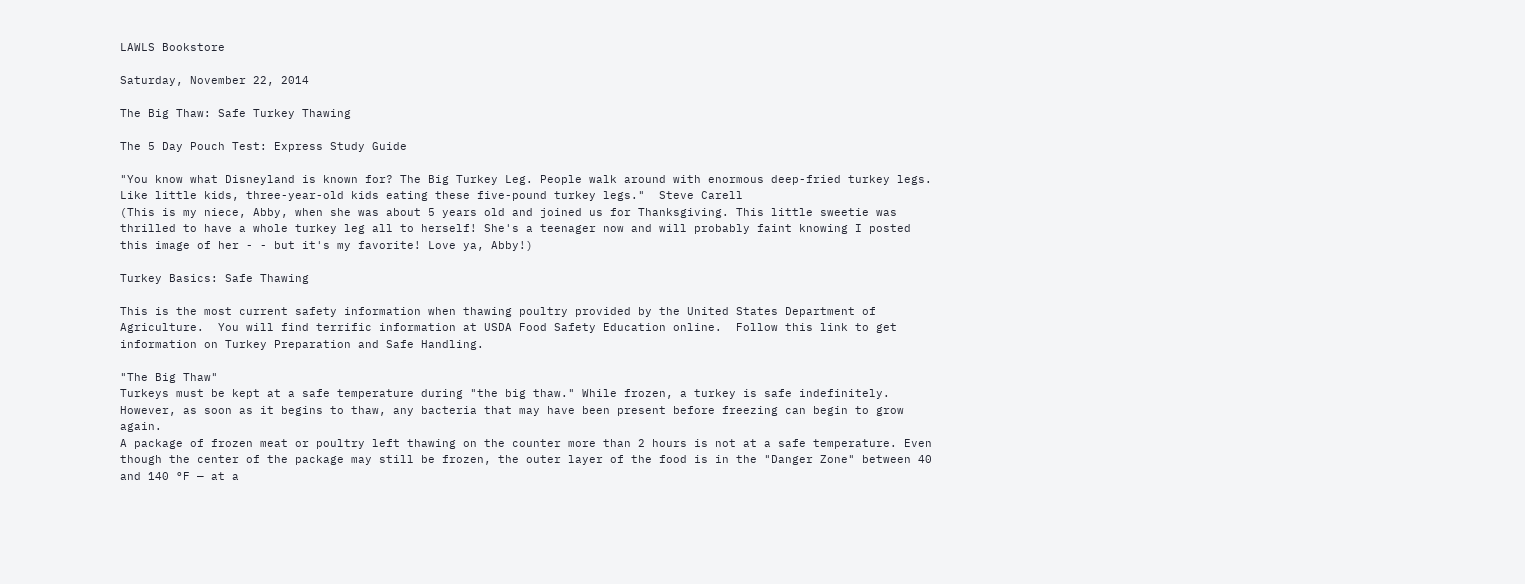LAWLS Bookstore

Saturday, November 22, 2014

The Big Thaw: Safe Turkey Thawing

The 5 Day Pouch Test: Express Study Guide

"You know what Disneyland is known for? The Big Turkey Leg. People walk around with enormous deep-fried turkey legs. Like little kids, three-year-old kids eating these five-pound turkey legs."  Steve Carell
(This is my niece, Abby, when she was about 5 years old and joined us for Thanksgiving. This little sweetie was thrilled to have a whole turkey leg all to herself! She's a teenager now and will probably faint knowing I posted this image of her - - but it's my favorite! Love ya, Abby!)

Turkey Basics: Safe Thawing

This is the most current safety information when thawing poultry provided by the United States Department of Agriculture.  You will find terrific information at USDA Food Safety Education online.  Follow this link to get information on Turkey Preparation and Safe Handling.

"The Big Thaw"
Turkeys must be kept at a safe temperature during "the big thaw." While frozen, a turkey is safe indefinitely. However, as soon as it begins to thaw, any bacteria that may have been present before freezing can begin to grow again.
A package of frozen meat or poultry left thawing on the counter more than 2 hours is not at a safe temperature. Even though the center of the package may still be frozen, the outer layer of the food is in the "Danger Zone" between 40 and 140 °F — at a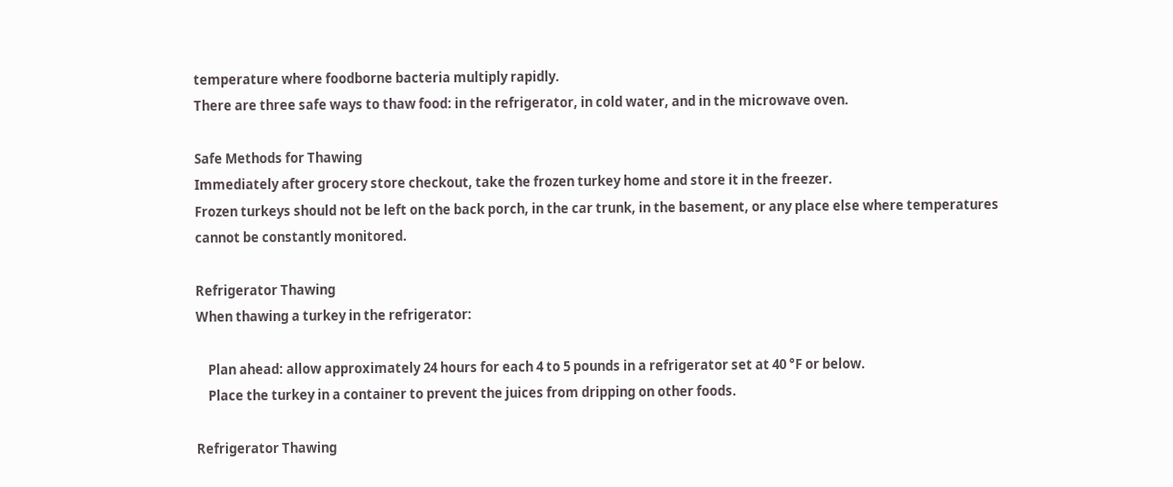temperature where foodborne bacteria multiply rapidly.
There are three safe ways to thaw food: in the refrigerator, in cold water, and in the microwave oven.

Safe Methods for Thawing
Immediately after grocery store checkout, take the frozen turkey home and store it in the freezer.
Frozen turkeys should not be left on the back porch, in the car trunk, in the basement, or any place else where temperatures cannot be constantly monitored.

Refrigerator Thawing
When thawing a turkey in the refrigerator:

    Plan ahead: allow approximately 24 hours for each 4 to 5 pounds in a refrigerator set at 40 °F or below.
    Place the turkey in a container to prevent the juices from dripping on other foods.

Refrigerator Thawing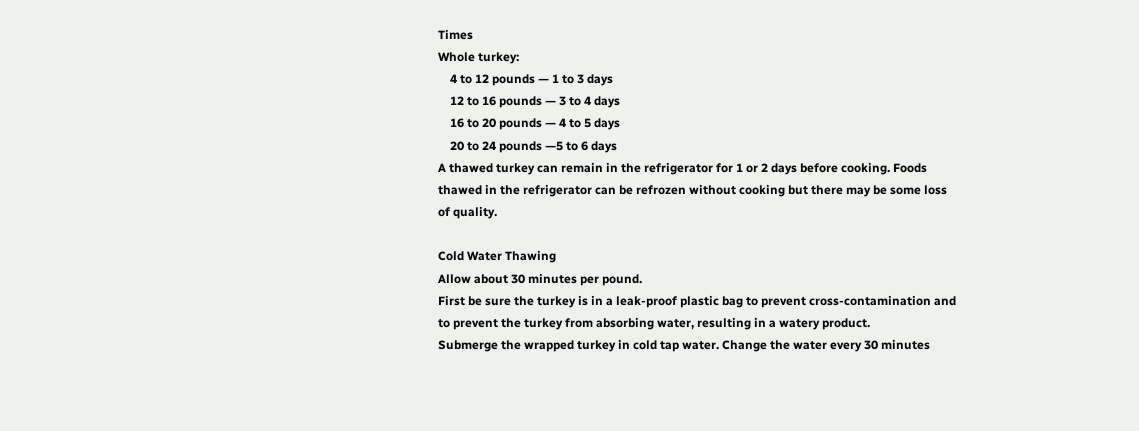Times
Whole turkey:
    4 to 12 pounds — 1 to 3 days
    12 to 16 pounds — 3 to 4 days
    16 to 20 pounds — 4 to 5 days
    20 to 24 pounds —5 to 6 days
A thawed turkey can remain in the refrigerator for 1 or 2 days before cooking. Foods thawed in the refrigerator can be refrozen without cooking but there may be some loss of quality.

Cold Water Thawing
Allow about 30 minutes per pound.
First be sure the turkey is in a leak-proof plastic bag to prevent cross-contamination and to prevent the turkey from absorbing water, resulting in a watery product.
Submerge the wrapped turkey in cold tap water. Change the water every 30 minutes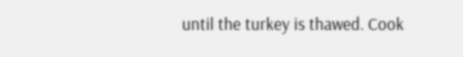until the turkey is thawed. Cook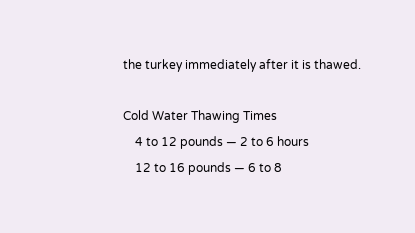the turkey immediately after it is thawed.

Cold Water Thawing Times
    4 to 12 pounds — 2 to 6 hours
    12 to 16 pounds — 6 to 8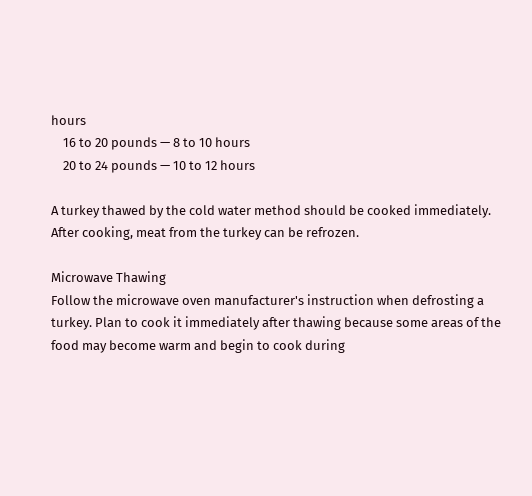hours
    16 to 20 pounds — 8 to 10 hours
    20 to 24 pounds — 10 to 12 hours

A turkey thawed by the cold water method should be cooked immediately. After cooking, meat from the turkey can be refrozen.

Microwave Thawing
Follow the microwave oven manufacturer's instruction when defrosting a turkey. Plan to cook it immediately after thawing because some areas of the food may become warm and begin to cook during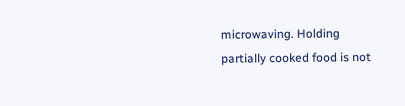microwaving. Holding partially cooked food is not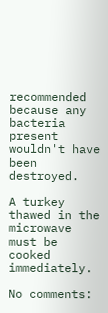recommended because any bacteria present wouldn't have been destroyed.

A turkey thawed in the microwave must be cooked immediately.

No comments: